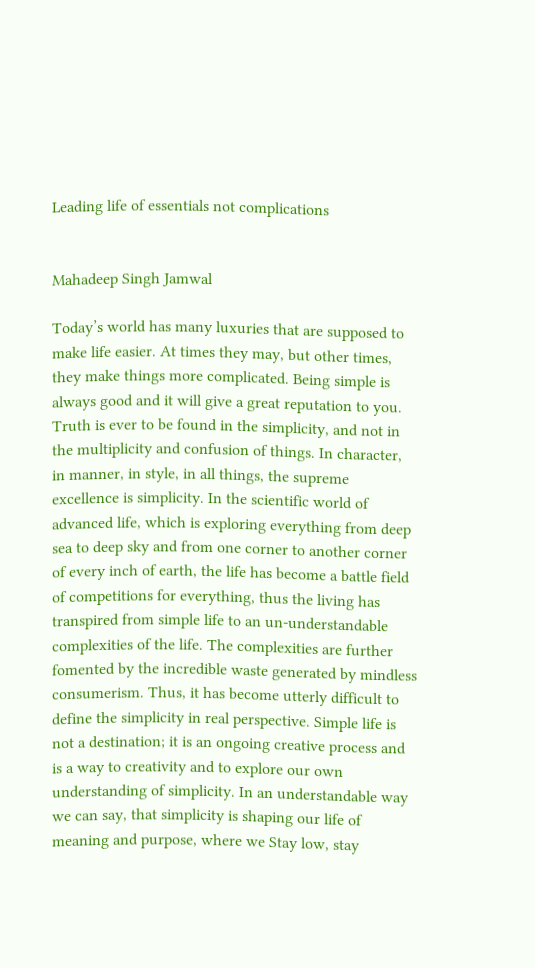Leading life of essentials not complications


Mahadeep Singh Jamwal

Today’s world has many luxuries that are supposed to make life easier. At times they may, but other times, they make things more complicated. Being simple is always good and it will give a great reputation to you. Truth is ever to be found in the simplicity, and not in the multiplicity and confusion of things. In character, in manner, in style, in all things, the supreme excellence is simplicity. In the scientific world of advanced life, which is exploring everything from deep sea to deep sky and from one corner to another corner of every inch of earth, the life has become a battle field of competitions for everything, thus the living has transpired from simple life to an un-understandable complexities of the life. The complexities are further fomented by the incredible waste generated by mindless consumerism. Thus, it has become utterly difficult to define the simplicity in real perspective. Simple life is not a destination; it is an ongoing creative process and is a way to creativity and to explore our own understanding of simplicity. In an understandable way we can say, that simplicity is shaping our life of meaning and purpose, where we Stay low, stay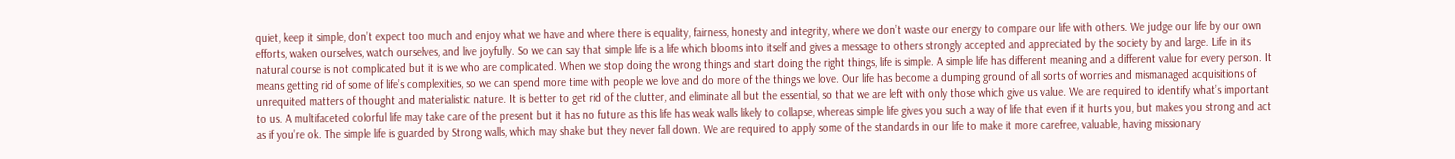quiet, keep it simple, don’t expect too much and enjoy what we have and where there is equality, fairness, honesty and integrity, where we don’t waste our energy to compare our life with others. We judge our life by our own efforts, waken ourselves, watch ourselves, and live joyfully. So we can say that simple life is a life which blooms into itself and gives a message to others strongly accepted and appreciated by the society by and large. Life in its natural course is not complicated but it is we who are complicated. When we stop doing the wrong things and start doing the right things, life is simple. A simple life has different meaning and a different value for every person. It means getting rid of some of life’s complexities, so we can spend more time with people we love and do more of the things we love. Our life has become a dumping ground of all sorts of worries and mismanaged acquisitions of unrequited matters of thought and materialistic nature. It is better to get rid of the clutter, and eliminate all but the essential, so that we are left with only those which give us value. We are required to identify what’s important to us. A multifaceted colorful life may take care of the present but it has no future as this life has weak walls likely to collapse, whereas simple life gives you such a way of life that even if it hurts you, but makes you strong and act as if you’re ok. The simple life is guarded by Strong walls, which may shake but they never fall down. We are required to apply some of the standards in our life to make it more carefree, valuable, having missionary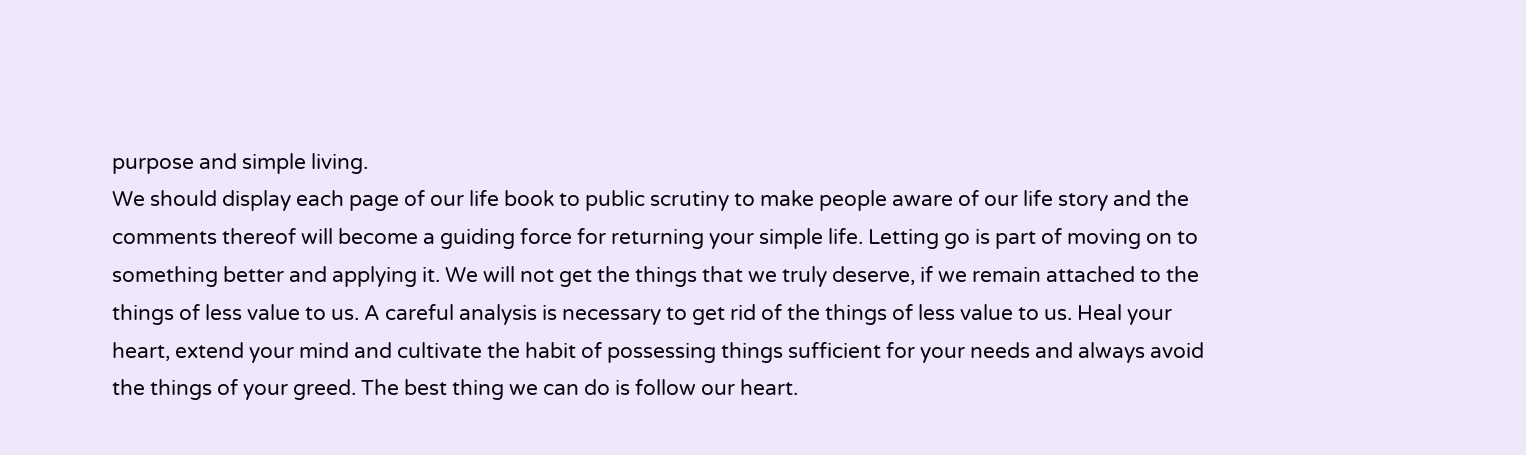purpose and simple living.
We should display each page of our life book to public scrutiny to make people aware of our life story and the comments thereof will become a guiding force for returning your simple life. Letting go is part of moving on to something better and applying it. We will not get the things that we truly deserve, if we remain attached to the things of less value to us. A careful analysis is necessary to get rid of the things of less value to us. Heal your heart, extend your mind and cultivate the habit of possessing things sufficient for your needs and always avoid the things of your greed. The best thing we can do is follow our heart.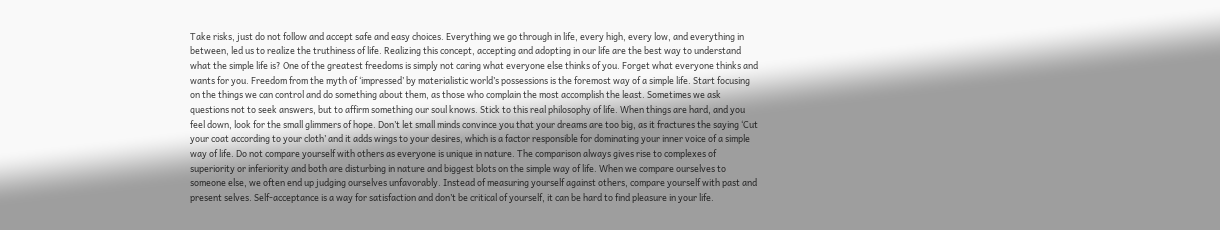Take risks, just do not follow and accept safe and easy choices. Everything we go through in life, every high, every low, and everything in between, led us to realize the truthiness of life. Realizing this concept, accepting and adopting in our life are the best way to understand what the simple life is? One of the greatest freedoms is simply not caring what everyone else thinks of you. Forget what everyone thinks and wants for you. Freedom from the myth of ‘impressed’ by materialistic world’s possessions is the foremost way of a simple life. Start focusing on the things we can control and do something about them, as those who complain the most accomplish the least. Sometimes we ask questions not to seek answers, but to affirm something our soul knows. Stick to this real philosophy of life. When things are hard, and you feel down, look for the small glimmers of hope. Don’t let small minds convince you that your dreams are too big, as it fractures the saying ‘Cut your coat according to your cloth’ and it adds wings to your desires, which is a factor responsible for dominating your inner voice of a simple way of life. Do not compare yourself with others as everyone is unique in nature. The comparison always gives rise to complexes of superiority or inferiority and both are disturbing in nature and biggest blots on the simple way of life. When we compare ourselves to someone else, we often end up judging ourselves unfavorably. Instead of measuring yourself against others, compare yourself with past and present selves. Self-acceptance is a way for satisfaction and don’t be critical of yourself, it can be hard to find pleasure in your life.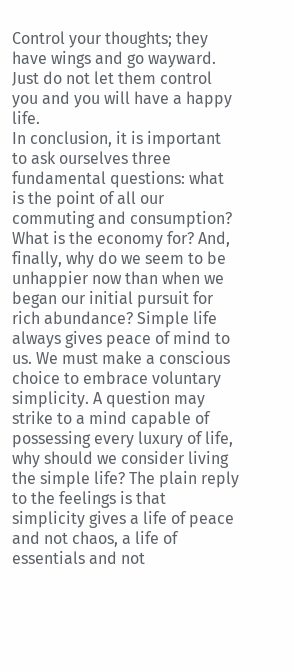Control your thoughts; they have wings and go wayward. Just do not let them control you and you will have a happy life.
In conclusion, it is important to ask ourselves three fundamental questions: what is the point of all our commuting and consumption? What is the economy for? And, finally, why do we seem to be unhappier now than when we began our initial pursuit for rich abundance? Simple life always gives peace of mind to us. We must make a conscious choice to embrace voluntary simplicity. A question may strike to a mind capable of possessing every luxury of life, why should we consider living the simple life? The plain reply to the feelings is that simplicity gives a life of peace and not chaos, a life of essentials and not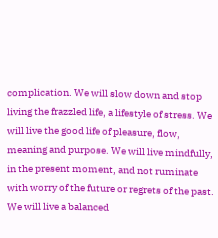complication. We will slow down and stop living the frazzled life, a lifestyle of stress. We will live the good life of pleasure, flow, meaning and purpose. We will live mindfully, in the present moment, and not ruminate with worry of the future or regrets of the past. We will live a balanced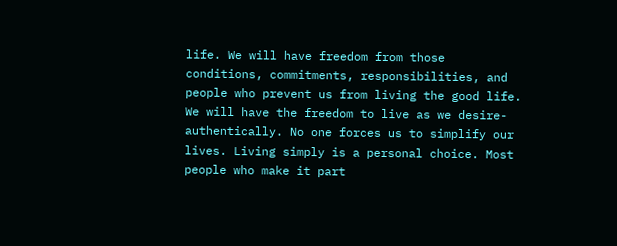life. We will have freedom from those conditions, commitments, responsibilities, and people who prevent us from living the good life. We will have the freedom to live as we desire-authentically. No one forces us to simplify our lives. Living simply is a personal choice. Most people who make it part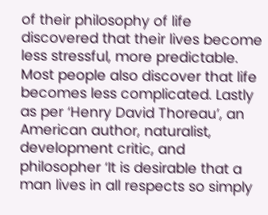of their philosophy of life discovered that their lives become less stressful, more predictable. Most people also discover that life becomes less complicated. Lastly as per ‘Henry David Thoreau’, an American author, naturalist, development critic, and philosopher ‘It is desirable that a man lives in all respects so simply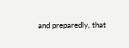and preparedly, that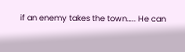if an enemy takes the town….. He can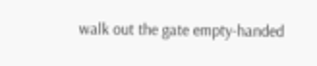walk out the gate empty-handed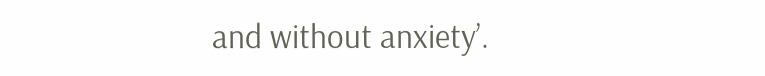and without anxiety’.